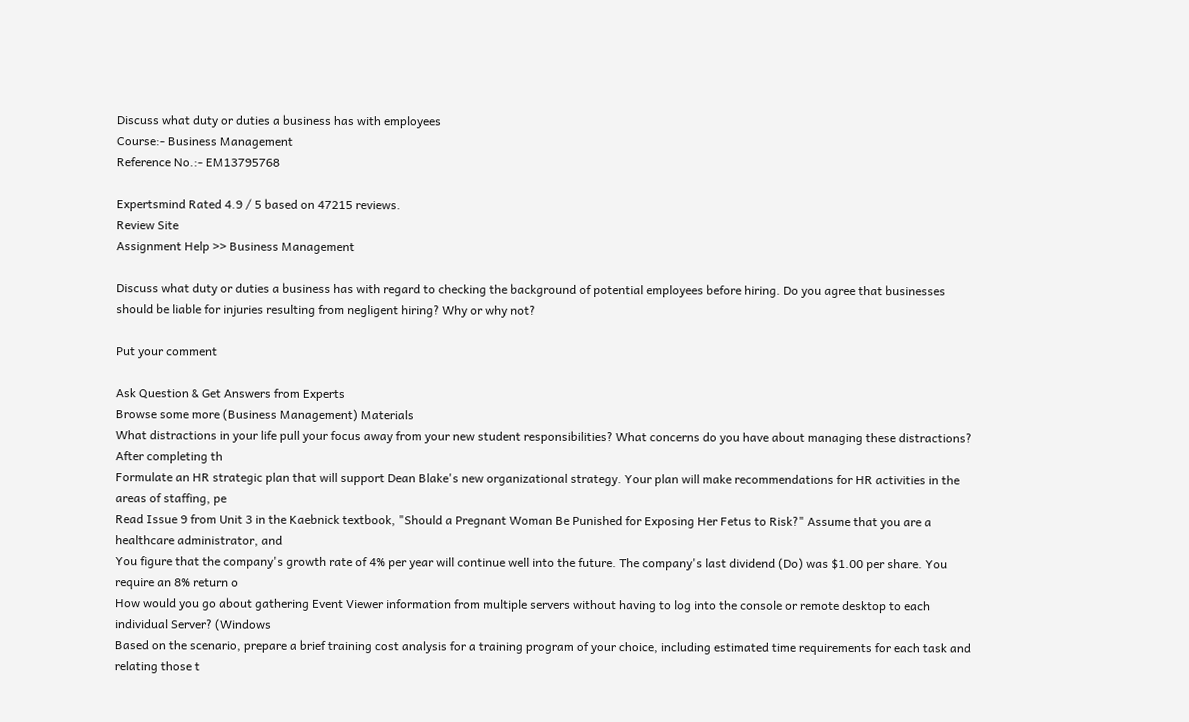Discuss what duty or duties a business has with employees
Course:- Business Management
Reference No.:- EM13795768

Expertsmind Rated 4.9 / 5 based on 47215 reviews.
Review Site
Assignment Help >> Business Management

Discuss what duty or duties a business has with regard to checking the background of potential employees before hiring. Do you agree that businesses should be liable for injuries resulting from negligent hiring? Why or why not?

Put your comment

Ask Question & Get Answers from Experts
Browse some more (Business Management) Materials
What distractions in your life pull your focus away from your new student responsibilities? What concerns do you have about managing these distractions? After completing th
Formulate an HR strategic plan that will support Dean Blake's new organizational strategy. Your plan will make recommendations for HR activities in the areas of staffing, pe
Read Issue 9 from Unit 3 in the Kaebnick textbook, "Should a Pregnant Woman Be Punished for Exposing Her Fetus to Risk?" Assume that you are a healthcare administrator, and
You figure that the company's growth rate of 4% per year will continue well into the future. The company's last dividend (Do) was $1.00 per share. You require an 8% return o
How would you go about gathering Event Viewer information from multiple servers without having to log into the console or remote desktop to each individual Server? (Windows
Based on the scenario, prepare a brief training cost analysis for a training program of your choice, including estimated time requirements for each task and relating those t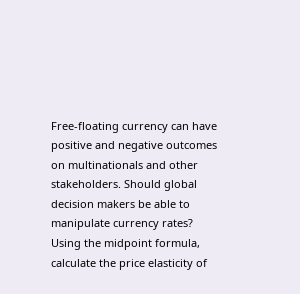Free-floating currency can have positive and negative outcomes on multinationals and other stakeholders. Should global decision makers be able to manipulate currency rates?
Using the midpoint formula, calculate the price elasticity of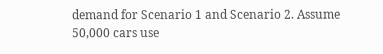demand for Scenario 1 and Scenario 2. Assume 50,000 cars use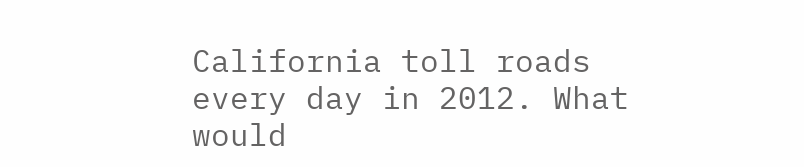California toll roads every day in 2012. What would